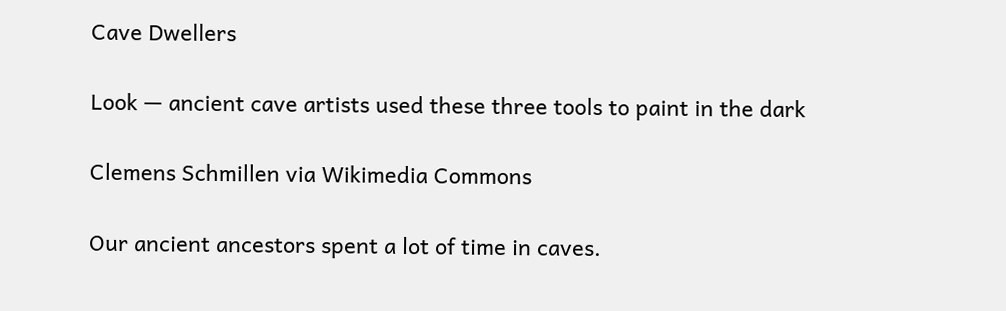Cave Dwellers

Look — ancient cave artists used these three tools to paint in the dark

Clemens Schmillen via Wikimedia Commons

Our ancient ancestors spent a lot of time in caves.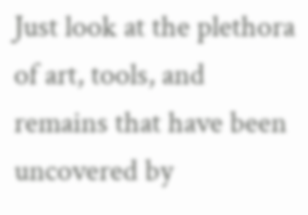Just look at the plethora of art, tools, and remains that have been uncovered by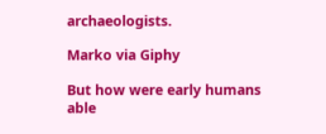archaeologists.

Marko via Giphy

But how were early humans able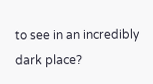to see in an incredibly dark place?